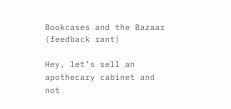Bookcases and the Bazaar (feedback rant)

Hey, let’s sell an apothecary cabinet and not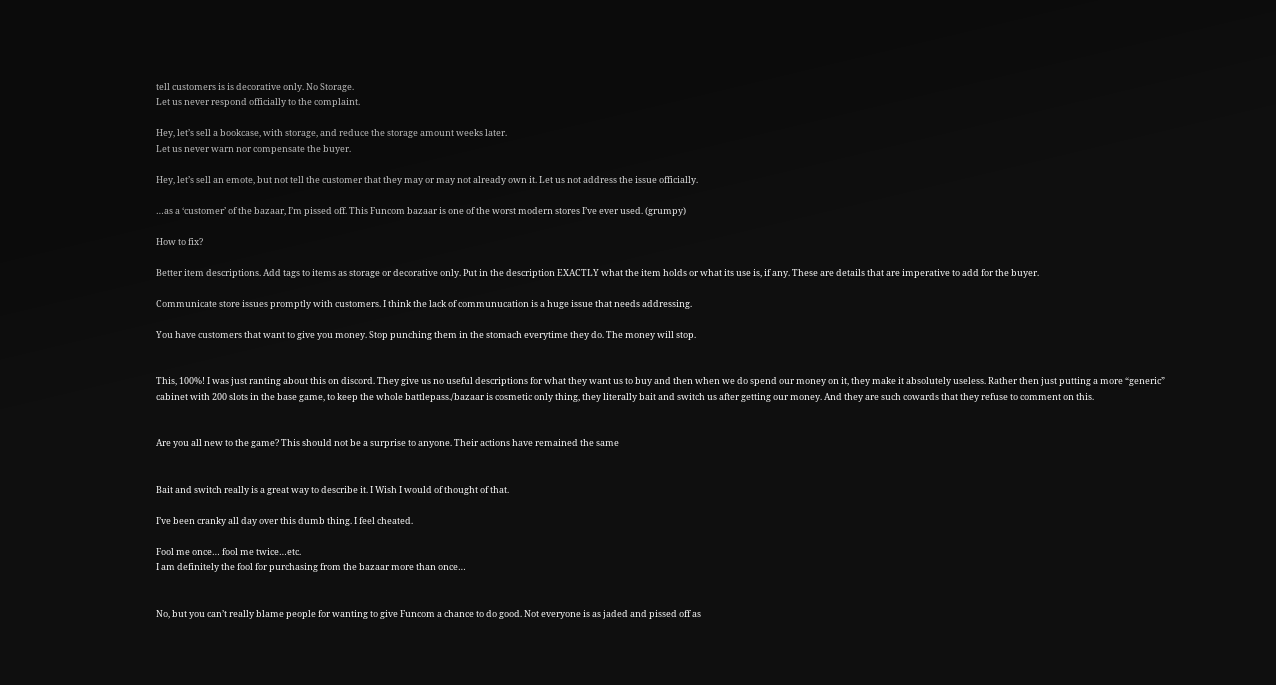tell customers is is decorative only. No Storage.
Let us never respond officially to the complaint.

Hey, let’s sell a bookcase, with storage, and reduce the storage amount weeks later.
Let us never warn nor compensate the buyer.

Hey, let’s sell an emote, but not tell the customer that they may or may not already own it. Let us not address the issue officially.

…as a ‘customer’ of the bazaar, I’m pissed off. This Funcom bazaar is one of the worst modern stores I’ve ever used. (grumpy)

How to fix?

Better item descriptions. Add tags to items as storage or decorative only. Put in the description EXACTLY what the item holds or what its use is, if any. These are details that are imperative to add for the buyer.

Communicate store issues promptly with customers. I think the lack of communucation is a huge issue that needs addressing.

You have customers that want to give you money. Stop punching them in the stomach everytime they do. The money will stop.


This, 100%! I was just ranting about this on discord. They give us no useful descriptions for what they want us to buy and then when we do spend our money on it, they make it absolutely useless. Rather then just putting a more “generic” cabinet with 200 slots in the base game, to keep the whole battlepass./bazaar is cosmetic only thing, they literally bait and switch us after getting our money. And they are such cowards that they refuse to comment on this.


Are you all new to the game? This should not be a surprise to anyone. Their actions have remained the same


Bait and switch really is a great way to describe it. I Wish I would of thought of that.

I’ve been cranky all day over this dumb thing. I feel cheated.

Fool me once… fool me twice…etc.
I am definitely the fool for purchasing from the bazaar more than once…


No, but you can’t really blame people for wanting to give Funcom a chance to do good. Not everyone is as jaded and pissed off as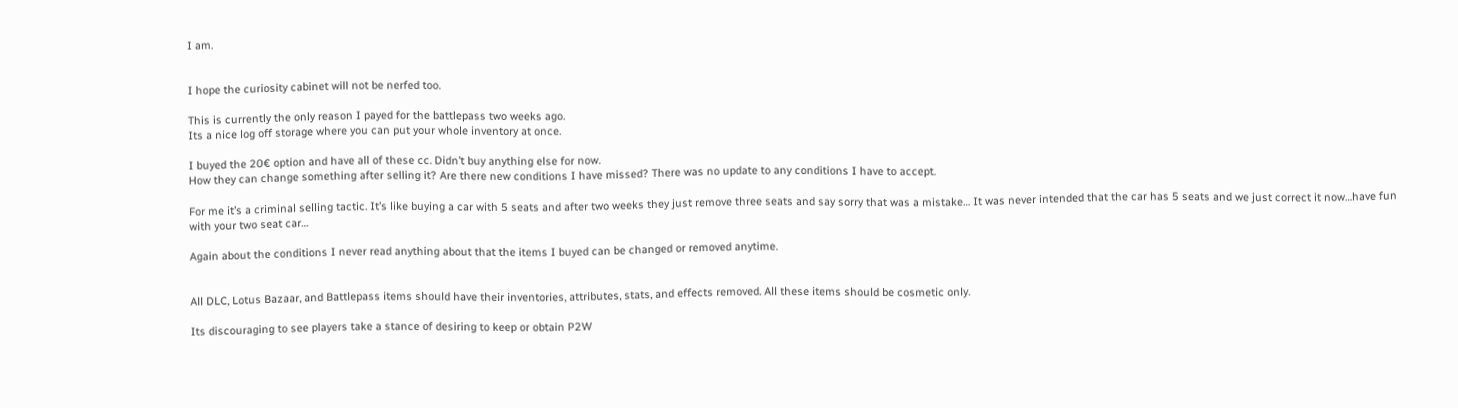I am.


I hope the curiosity cabinet will not be nerfed too.

This is currently the only reason I payed for the battlepass two weeks ago.
Its a nice log off storage where you can put your whole inventory at once.

I buyed the 20€ option and have all of these cc. Didn’t buy anything else for now.
How they can change something after selling it? Are there new conditions I have missed? There was no update to any conditions I have to accept.

For me it’s a criminal selling tactic. It’s like buying a car with 5 seats and after two weeks they just remove three seats and say sorry that was a mistake… It was never intended that the car has 5 seats and we just correct it now…have fun with your two seat car…

Again about the conditions I never read anything about that the items I buyed can be changed or removed anytime.


All DLC, Lotus Bazaar, and Battlepass items should have their inventories, attributes, stats, and effects removed. All these items should be cosmetic only.

Its discouraging to see players take a stance of desiring to keep or obtain P2W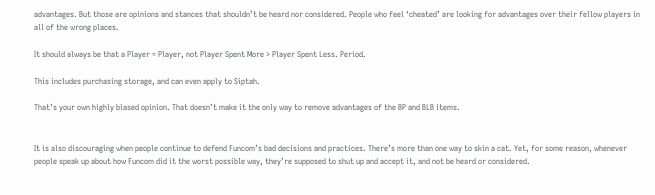advantages. But those are opinions and stances that shouldn’t be heard nor considered. People who feel ‘cheated’ are looking for advantages over their fellow players in all of the wrong places.

It should always be that a Player = Player, not Player Spent More > Player Spent Less. Period.

This includes purchasing storage, and can even apply to Siptah.

That’s your own highly biased opinion. That doesn’t make it the only way to remove advantages of the BP and BLB items.


It is also discouraging when people continue to defend Funcom’s bad decisions and practices. There’s more than one way to skin a cat. Yet, for some reason, whenever people speak up about how Funcom did it the worst possible way, they’re supposed to shut up and accept it, and not be heard or considered.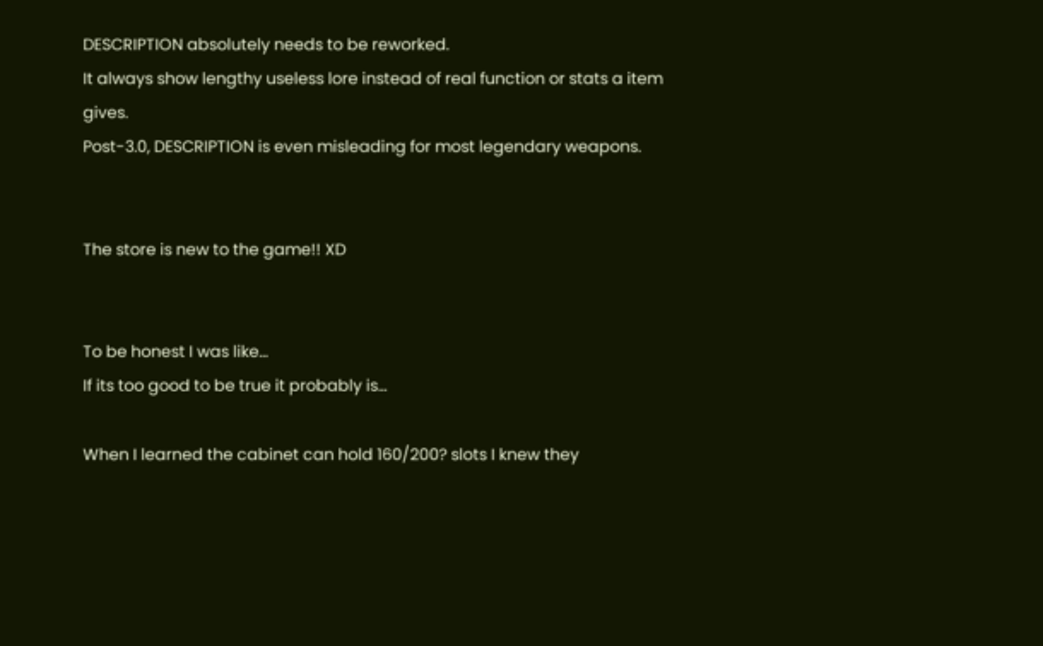DESCRIPTION absolutely needs to be reworked.
It always show lengthy useless lore instead of real function or stats a item gives.
Post-3.0, DESCRIPTION is even misleading for most legendary weapons.


The store is new to the game!! XD


To be honest I was like…
If its too good to be true it probably is…

When I learned the cabinet can hold 160/200? slots I knew they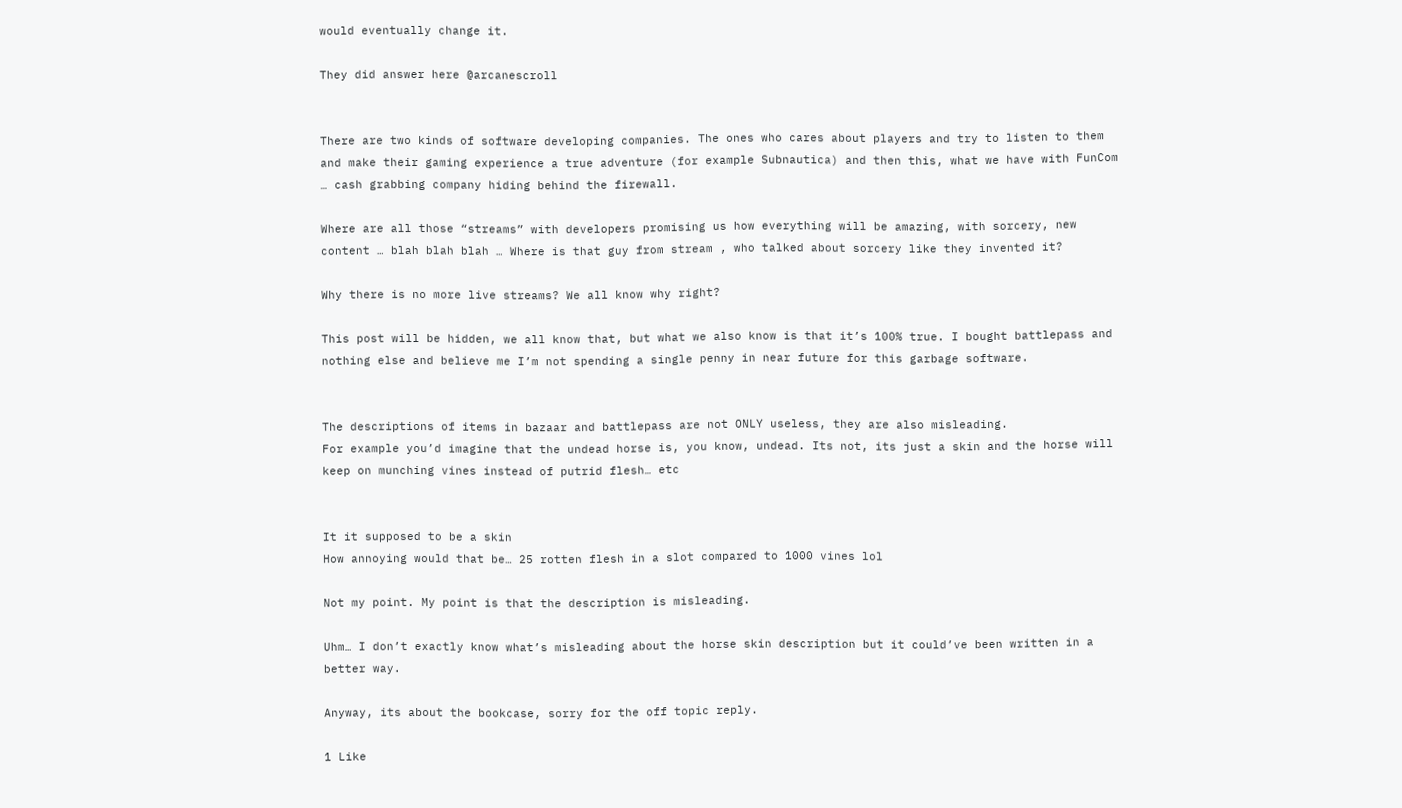would eventually change it.

They did answer here @arcanescroll


There are two kinds of software developing companies. The ones who cares about players and try to listen to them and make their gaming experience a true adventure (for example Subnautica) and then this, what we have with FunCom … cash grabbing company hiding behind the firewall.

Where are all those “streams” with developers promising us how everything will be amazing, with sorcery, new content … blah blah blah … Where is that guy from stream , who talked about sorcery like they invented it?

Why there is no more live streams? We all know why right?

This post will be hidden, we all know that, but what we also know is that it’s 100% true. I bought battlepass and nothing else and believe me I’m not spending a single penny in near future for this garbage software.


The descriptions of items in bazaar and battlepass are not ONLY useless, they are also misleading.
For example you’d imagine that the undead horse is, you know, undead. Its not, its just a skin and the horse will keep on munching vines instead of putrid flesh… etc


It it supposed to be a skin
How annoying would that be… 25 rotten flesh in a slot compared to 1000 vines lol

Not my point. My point is that the description is misleading.

Uhm… I don’t exactly know what’s misleading about the horse skin description but it could’ve been written in a better way.

Anyway, its about the bookcase, sorry for the off topic reply.

1 Like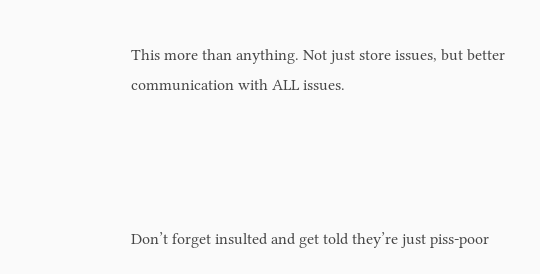This more than anything. Not just store issues, but better communication with ALL issues.




Don’t forget insulted and get told they’re just piss-poor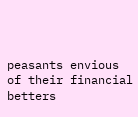peasants envious of their financial betters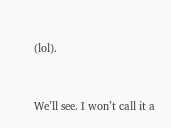(lol).


We’ll see. I won’t call it a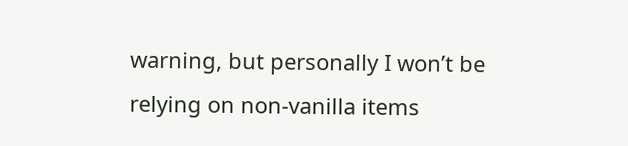warning, but personally I won’t be relying on non-vanilla items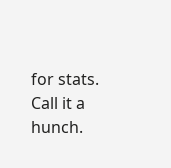for stats. Call it a hunch.